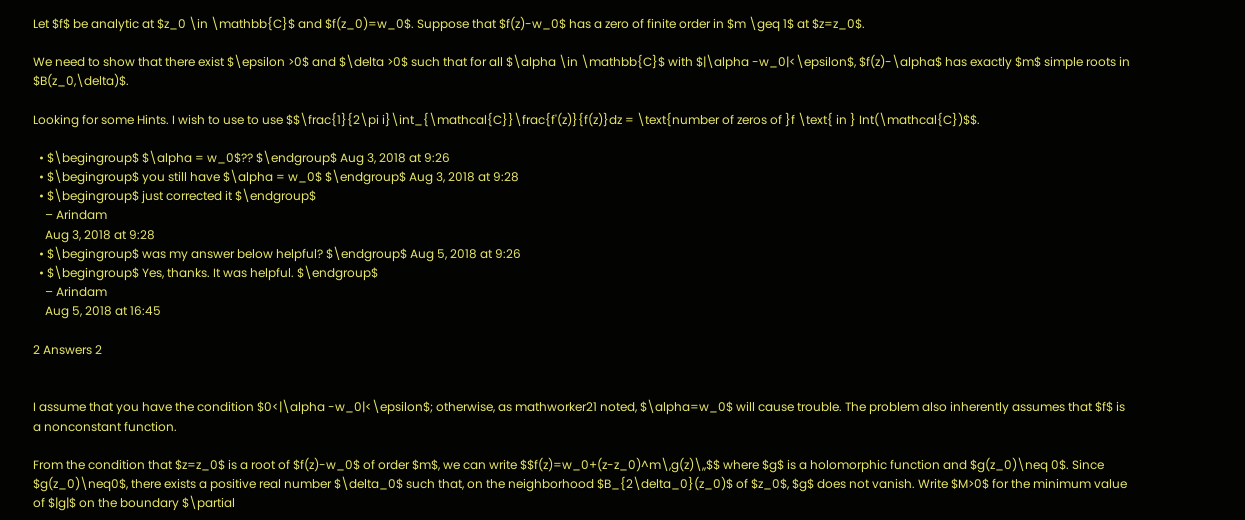Let $f$ be analytic at $z_0 \in \mathbb{C}$ and $f(z_0)=w_0$. Suppose that $f(z)-w_0$ has a zero of finite order in $m \geq 1$ at $z=z_0$.

We need to show that there exist $\epsilon >0$ and $\delta >0$ such that for all $\alpha \in \mathbb{C}$ with $|\alpha -w_0|<\epsilon$, $f(z)-\alpha$ has exactly $m$ simple roots in $B(z_0,\delta)$.

Looking for some Hints. I wish to use to use $$\frac{1}{2\pi i}\int_{\mathcal{C}}\frac{f'(z)}{f(z)}dz = \text{number of zeros of }f \text{ in } Int(\mathcal{C})$$.

  • $\begingroup$ $\alpha = w_0$?? $\endgroup$ Aug 3, 2018 at 9:26
  • $\begingroup$ you still have $\alpha = w_0$ $\endgroup$ Aug 3, 2018 at 9:28
  • $\begingroup$ just corrected it $\endgroup$
    – Arindam
    Aug 3, 2018 at 9:28
  • $\begingroup$ was my answer below helpful? $\endgroup$ Aug 5, 2018 at 9:26
  • $\begingroup$ Yes, thanks. It was helpful. $\endgroup$
    – Arindam
    Aug 5, 2018 at 16:45

2 Answers 2


I assume that you have the condition $0<|\alpha -w_0|<\epsilon$; otherwise, as mathworker21 noted, $\alpha=w_0$ will cause trouble. The problem also inherently assumes that $f$ is a nonconstant function.

From the condition that $z=z_0$ is a root of $f(z)-w_0$ of order $m$, we can write $$f(z)=w_0+(z-z_0)^m\,g(z)\,,$$ where $g$ is a holomorphic function and $g(z_0)\neq 0$. Since $g(z_0)\neq0$, there exists a positive real number $\delta_0$ such that, on the neighborhood $B_{2\delta_0}(z_0)$ of $z_0$, $g$ does not vanish. Write $M>0$ for the minimum value of $|g|$ on the boundary $\partial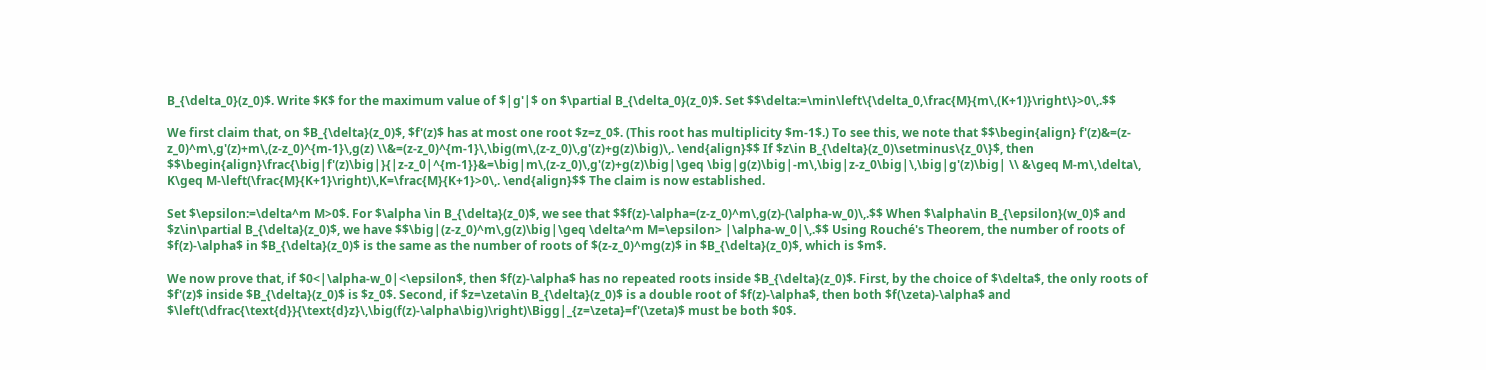B_{\delta_0}(z_0)$. Write $K$ for the maximum value of $|g'|$ on $\partial B_{\delta_0}(z_0)$. Set $$\delta:=\min\left\{\delta_0,\frac{M}{m\,(K+1)}\right\}>0\,.$$

We first claim that, on $B_{\delta}(z_0)$, $f'(z)$ has at most one root $z=z_0$. (This root has multiplicity $m-1$.) To see this, we note that $$\begin{align} f'(z)&=(z-z_0)^m\,g'(z)+m\,(z-z_0)^{m-1}\,g(z) \\&=(z-z_0)^{m-1}\,\big(m\,(z-z_0)\,g'(z)+g(z)\big)\,. \end{align}$$ If $z\in B_{\delta}(z_0)\setminus\{z_0\}$, then $$\begin{align}\frac{\big|f'(z)\big|}{|z-z_0|^{m-1}}&=\big|m\,(z-z_0)\,g'(z)+g(z)\big|\geq \big|g(z)\big|-m\,\big|z-z_0\big|\,\big|g'(z)\big| \\ &\geq M-m\,\delta\, K\geq M-\left(\frac{M}{K+1}\right)\,K=\frac{M}{K+1}>0\,. \end{align}$$ The claim is now established.

Set $\epsilon:=\delta^m M>0$. For $\alpha \in B_{\delta}(z_0)$, we see that $$f(z)-\alpha=(z-z_0)^m\,g(z)-(\alpha-w_0)\,.$$ When $\alpha\in B_{\epsilon}(w_0)$ and $z\in\partial B_{\delta}(z_0)$, we have $$\big|(z-z_0)^m\,g(z)\big|\geq \delta^m M=\epsilon> |\alpha-w_0|\,.$$ Using Rouché's Theorem, the number of roots of $f(z)-\alpha$ in $B_{\delta}(z_0)$ is the same as the number of roots of $(z-z_0)^mg(z)$ in $B_{\delta}(z_0)$, which is $m$.

We now prove that, if $0<|\alpha-w_0|<\epsilon$, then $f(z)-\alpha$ has no repeated roots inside $B_{\delta}(z_0)$. First, by the choice of $\delta$, the only roots of $f'(z)$ inside $B_{\delta}(z_0)$ is $z_0$. Second, if $z=\zeta\in B_{\delta}(z_0)$ is a double root of $f(z)-\alpha$, then both $f(\zeta)-\alpha$ and $\left(\dfrac{\text{d}}{\text{d}z}\,\big(f(z)-\alpha\big)\right)\Bigg|_{z=\zeta}=f'(\zeta)$ must be both $0$.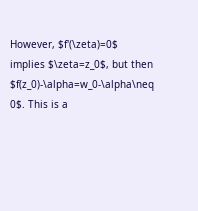However, $f'(\zeta)=0$ implies $\zeta=z_0$, but then $f(z_0)-\alpha=w_0-\alpha\neq 0$. This is a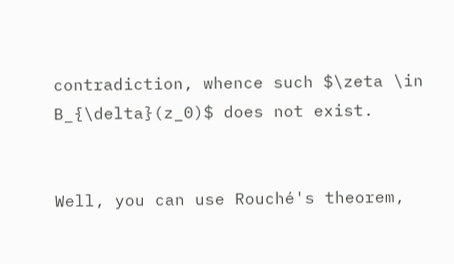contradiction, whence such $\zeta \in B_{\delta}(z_0)$ does not exist.


Well, you can use Rouché's theorem,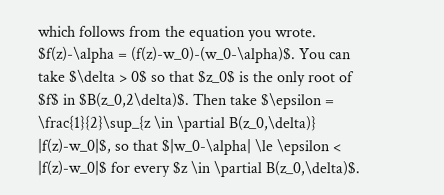which follows from the equation you wrote. $f(z)-\alpha = (f(z)-w_0)-(w_0-\alpha)$. You can take $\delta > 0$ so that $z_0$ is the only root of $f$ in $B(z_0,2\delta)$. Then take $\epsilon = \frac{1}{2}\sup_{z \in \partial B(z_0,\delta)} |f(z)-w_0|$, so that $|w_0-\alpha| \le \epsilon < |f(z)-w_0|$ for every $z \in \partial B(z_0,\delta)$.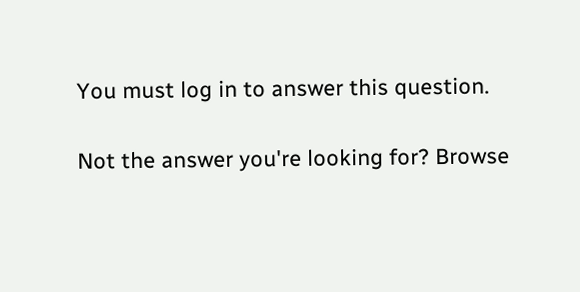You must log in to answer this question.

Not the answer you're looking for? Browse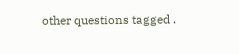other questions tagged .